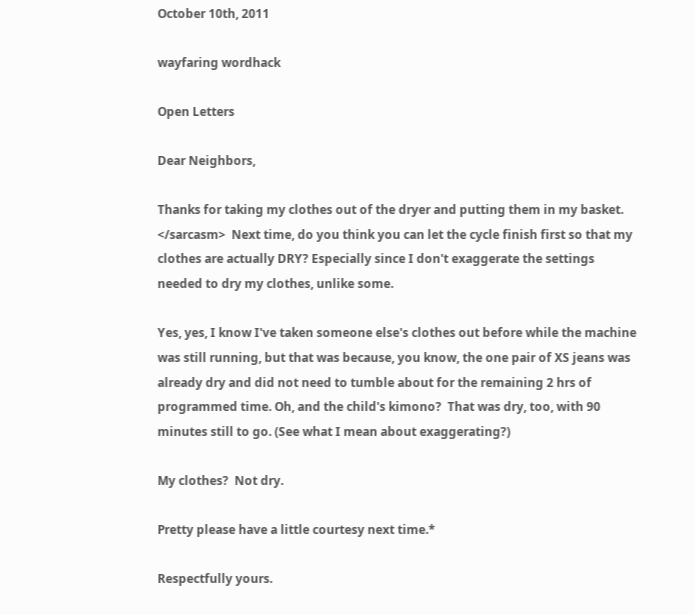October 10th, 2011

wayfaring wordhack

Open Letters

Dear Neighbors,

Thanks for taking my clothes out of the dryer and putting them in my basket. </sarcasm>  Next time, do you think you can let the cycle finish first so that my clothes are actually DRY? Especially since I don't exaggerate the settings needed to dry my clothes, unlike some.

Yes, yes, I know I've taken someone else's clothes out before while the machine was still running, but that was because, you know, the one pair of XS jeans was already dry and did not need to tumble about for the remaining 2 hrs of programmed time. Oh, and the child's kimono?  That was dry, too, with 90 minutes still to go. (See what I mean about exaggerating?)

My clothes?  Not dry.

Pretty please have a little courtesy next time.*

Respectfully yours.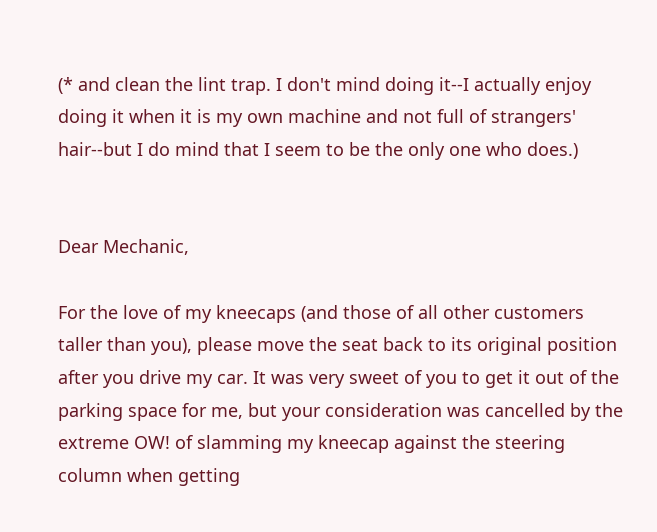(* and clean the lint trap. I don't mind doing it--I actually enjoy doing it when it is my own machine and not full of strangers' hair--but I do mind that I seem to be the only one who does.)


Dear Mechanic,

For the love of my kneecaps (and those of all other customers taller than you), please move the seat back to its original position after you drive my car. It was very sweet of you to get it out of the parking space for me, but your consideration was cancelled by the extreme OW! of slamming my kneecap against the steering column when getting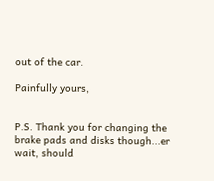out of the car.

Painfully yours,


P.S. Thank you for changing the brake pads and disks though...er wait, should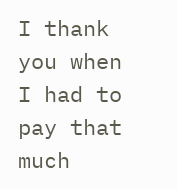I thank you when I had to pay that much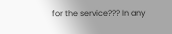for the service??? In any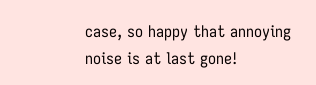case, so happy that annoying noise is at last gone!